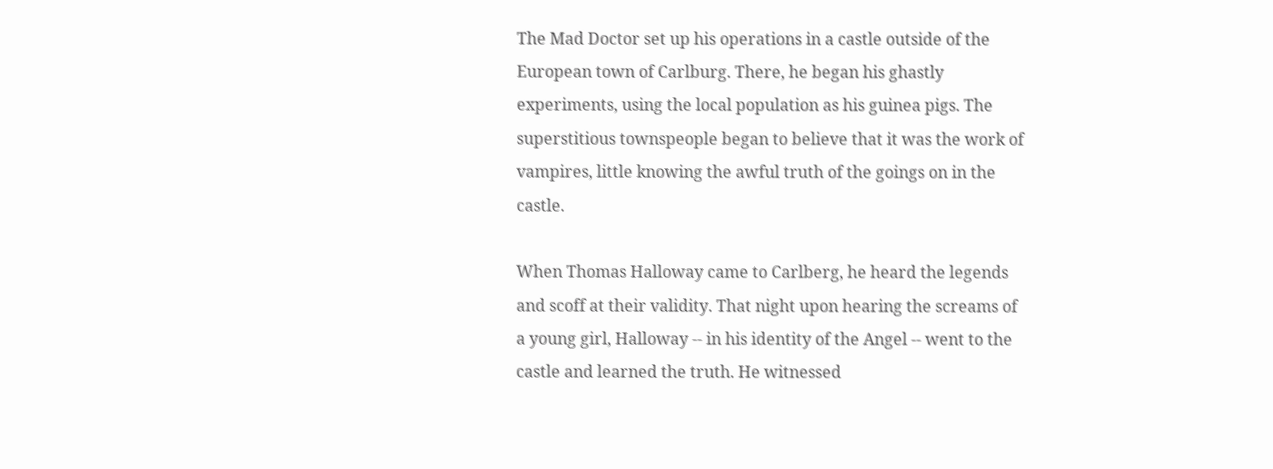The Mad Doctor set up his operations in a castle outside of the European town of Carlburg. There, he began his ghastly experiments, using the local population as his guinea pigs. The superstitious townspeople began to believe that it was the work of vampires, little knowing the awful truth of the goings on in the castle.

When Thomas Halloway came to Carlberg, he heard the legends and scoff at their validity. That night upon hearing the screams of a young girl, Halloway -- in his identity of the Angel -- went to the castle and learned the truth. He witnessed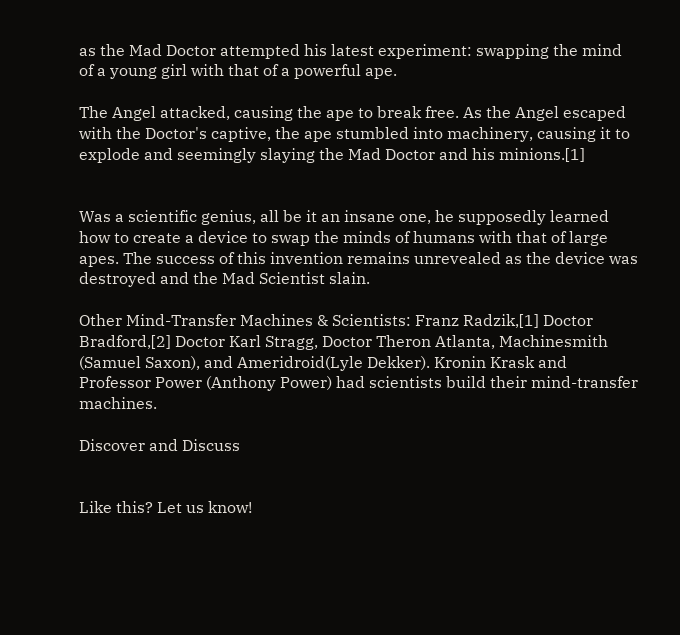as the Mad Doctor attempted his latest experiment: swapping the mind of a young girl with that of a powerful ape.

The Angel attacked, causing the ape to break free. As the Angel escaped with the Doctor's captive, the ape stumbled into machinery, causing it to explode and seemingly slaying the Mad Doctor and his minions.[1]


Was a scientific genius, all be it an insane one, he supposedly learned how to create a device to swap the minds of humans with that of large apes. The success of this invention remains unrevealed as the device was destroyed and the Mad Scientist slain.

Other Mind-Transfer Machines & Scientists: Franz Radzik,[1] Doctor Bradford,[2] Doctor Karl Stragg, Doctor Theron Atlanta, Machinesmith (Samuel Saxon), and Ameridroid(Lyle Dekker). Kronin Krask and Professor Power (Anthony Power) had scientists build their mind-transfer machines.

Discover and Discuss


Like this? Let us know!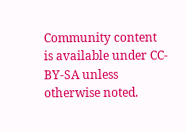Community content is available under CC-BY-SA unless otherwise noted.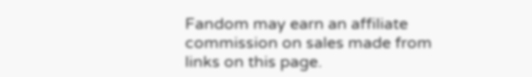Fandom may earn an affiliate commission on sales made from links on this page.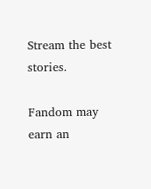Stream the best stories.

Fandom may earn an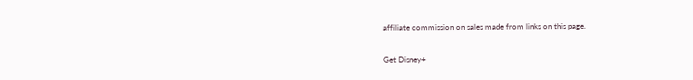affiliate commission on sales made from links on this page.

Get Disney+